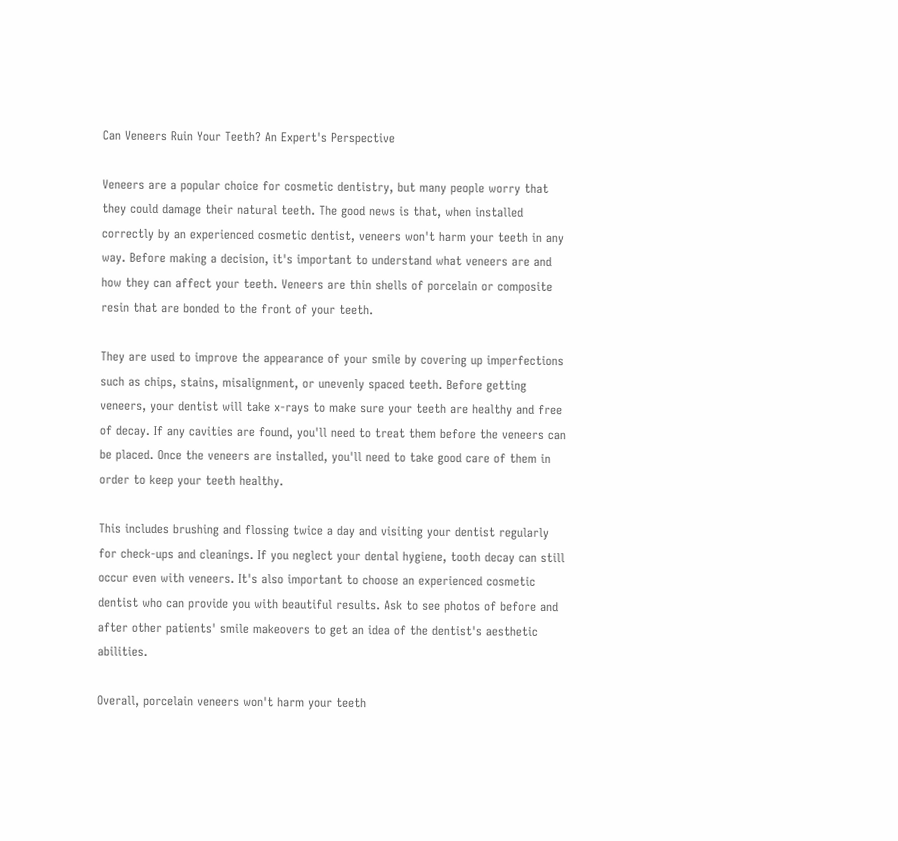Can Veneers Ruin Your Teeth? An Expert's Perspective

Veneers are a popular choice for cosmetic dentistry, but many people worry that they could damage their natural teeth. The good news is that, when installed correctly by an experienced cosmetic dentist, veneers won't harm your teeth in any way. Before making a decision, it's important to understand what veneers are and how they can affect your teeth. Veneers are thin shells of porcelain or composite resin that are bonded to the front of your teeth.

They are used to improve the appearance of your smile by covering up imperfections such as chips, stains, misalignment, or unevenly spaced teeth. Before getting veneers, your dentist will take x-rays to make sure your teeth are healthy and free of decay. If any cavities are found, you'll need to treat them before the veneers can be placed. Once the veneers are installed, you'll need to take good care of them in order to keep your teeth healthy.

This includes brushing and flossing twice a day and visiting your dentist regularly for check-ups and cleanings. If you neglect your dental hygiene, tooth decay can still occur even with veneers. It's also important to choose an experienced cosmetic dentist who can provide you with beautiful results. Ask to see photos of before and after other patients' smile makeovers to get an idea of the dentist's aesthetic abilities.

Overall, porcelain veneers won't harm your teeth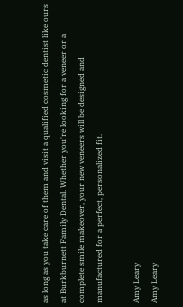as long as you take care of them and visit a qualified cosmetic dentist like ours at Burkburnett Family Dental. Whether you're looking for a veneer or a complete smile makeover, your new veneers will be designed and manufactured for a perfect, personalized fit.

Amy Leary
Amy Leary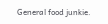General food junkie.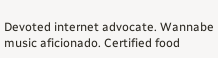Devoted internet advocate. Wannabe music aficionado. Certified food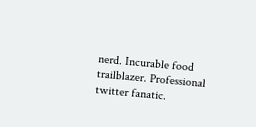nerd. Incurable food trailblazer. Professional twitter fanatic.